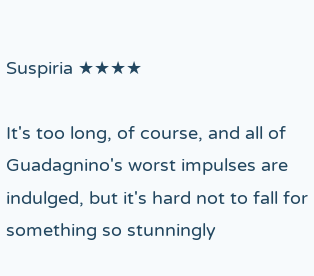Suspiria ★★★★

It's too long, of course, and all of Guadagnino's worst impulses are indulged, but it's hard not to fall for something so stunningly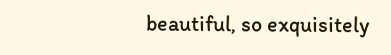beautiful, so exquisitely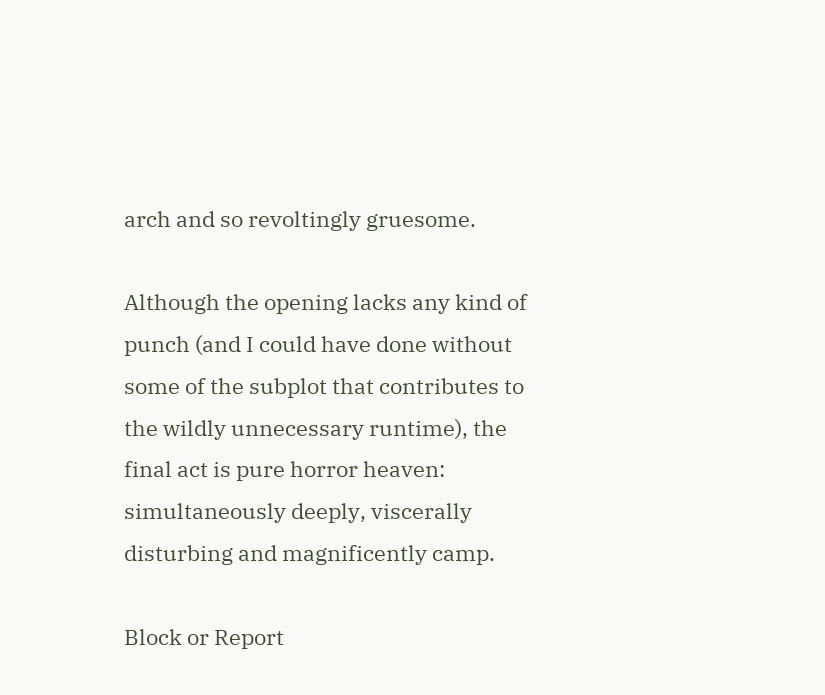arch and so revoltingly gruesome.

Although the opening lacks any kind of punch (and I could have done without some of the subplot that contributes to the wildly unnecessary runtime), the final act is pure horror heaven: simultaneously deeply, viscerally disturbing and magnificently camp.

Block or Report